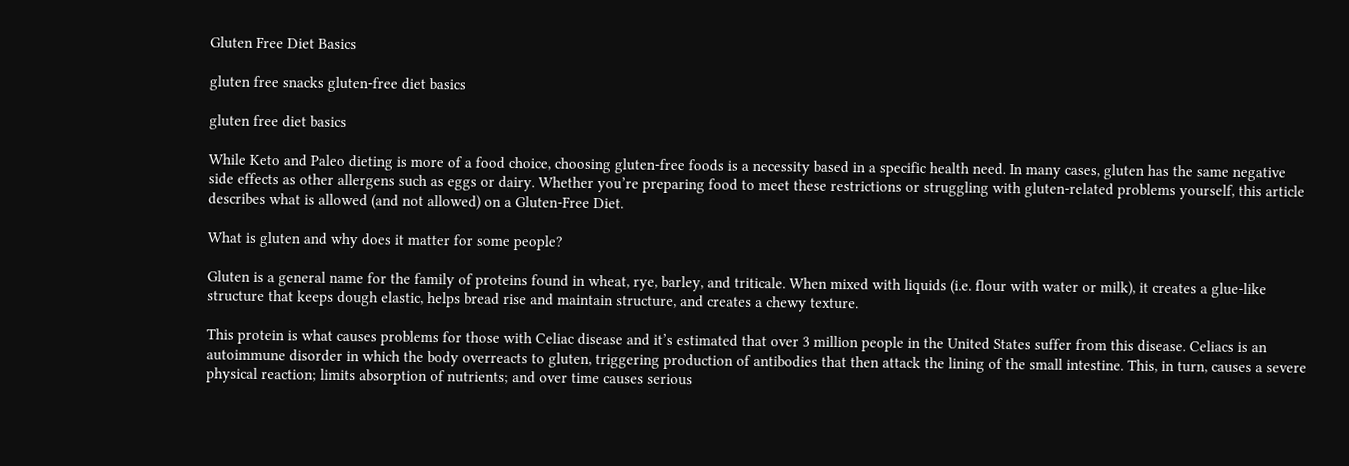Gluten Free Diet Basics

gluten free snacks gluten-free diet basics

gluten free diet basics

While Keto and Paleo dieting is more of a food choice, choosing gluten-free foods is a necessity based in a specific health need. In many cases, gluten has the same negative side effects as other allergens such as eggs or dairy. Whether you’re preparing food to meet these restrictions or struggling with gluten-related problems yourself, this article describes what is allowed (and not allowed) on a Gluten-Free Diet.

What is gluten and why does it matter for some people?

Gluten is a general name for the family of proteins found in wheat, rye, barley, and triticale. When mixed with liquids (i.e. flour with water or milk), it creates a glue-like structure that keeps dough elastic, helps bread rise and maintain structure, and creates a chewy texture.

This protein is what causes problems for those with Celiac disease and it’s estimated that over 3 million people in the United States suffer from this disease. Celiacs is an autoimmune disorder in which the body overreacts to gluten, triggering production of antibodies that then attack the lining of the small intestine. This, in turn, causes a severe physical reaction; limits absorption of nutrients; and over time causes serious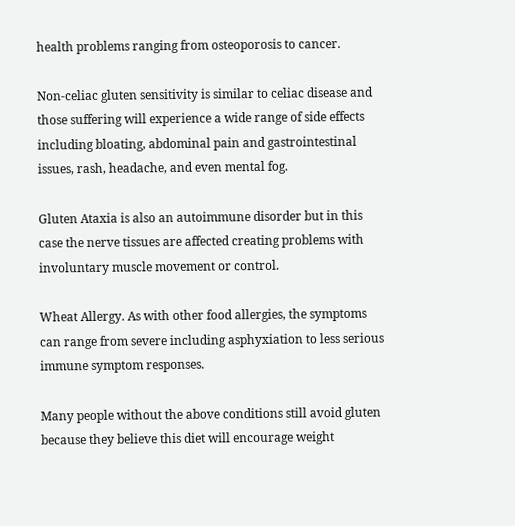health problems ranging from osteoporosis to cancer.

Non-celiac gluten sensitivity is similar to celiac disease and those suffering will experience a wide range of side effects including bloating, abdominal pain and gastrointestinal issues, rash, headache, and even mental fog.

Gluten Ataxia is also an autoimmune disorder but in this case the nerve tissues are affected creating problems with involuntary muscle movement or control.

Wheat Allergy. As with other food allergies, the symptoms can range from severe including asphyxiation to less serious immune symptom responses.

Many people without the above conditions still avoid gluten because they believe this diet will encourage weight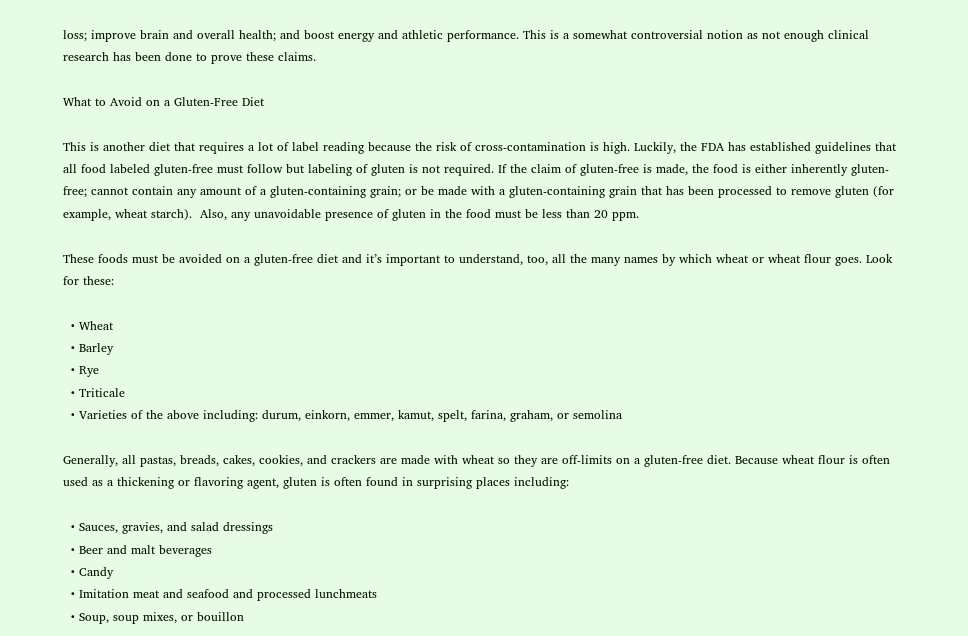loss; improve brain and overall health; and boost energy and athletic performance. This is a somewhat controversial notion as not enough clinical research has been done to prove these claims.

What to Avoid on a Gluten-Free Diet

This is another diet that requires a lot of label reading because the risk of cross-contamination is high. Luckily, the FDA has established guidelines that all food labeled gluten-free must follow but labeling of gluten is not required. If the claim of gluten-free is made, the food is either inherently gluten-free; cannot contain any amount of a gluten-containing grain; or be made with a gluten-containing grain that has been processed to remove gluten (for example, wheat starch).  Also, any unavoidable presence of gluten in the food must be less than 20 ppm.

These foods must be avoided on a gluten-free diet and it’s important to understand, too, all the many names by which wheat or wheat flour goes. Look for these:

  • Wheat
  • Barley
  • Rye
  • Triticale
  • Varieties of the above including: durum, einkorn, emmer, kamut, spelt, farina, graham, or semolina

Generally, all pastas, breads, cakes, cookies, and crackers are made with wheat so they are off-limits on a gluten-free diet. Because wheat flour is often used as a thickening or flavoring agent, gluten is often found in surprising places including:

  • Sauces, gravies, and salad dressings
  • Beer and malt beverages
  • Candy
  • Imitation meat and seafood and processed lunchmeats
  • Soup, soup mixes, or bouillon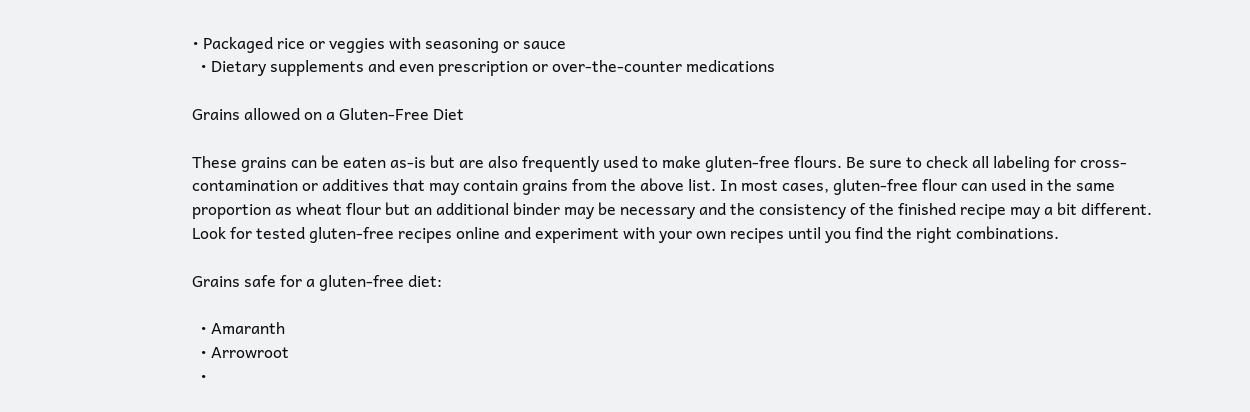• Packaged rice or veggies with seasoning or sauce
  • Dietary supplements and even prescription or over-the-counter medications

Grains allowed on a Gluten-Free Diet

These grains can be eaten as-is but are also frequently used to make gluten-free flours. Be sure to check all labeling for cross-contamination or additives that may contain grains from the above list. In most cases, gluten-free flour can used in the same proportion as wheat flour but an additional binder may be necessary and the consistency of the finished recipe may a bit different. Look for tested gluten-free recipes online and experiment with your own recipes until you find the right combinations.

Grains safe for a gluten-free diet:

  • Amaranth
  • Arrowroot
  •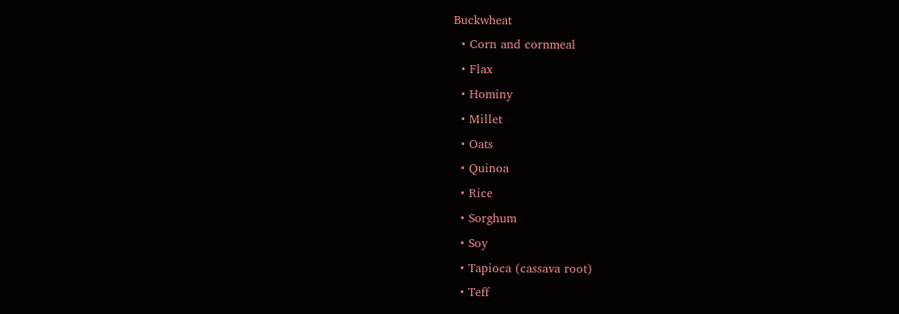Buckwheat
  • Corn and cornmeal
  • Flax
  • Hominy
  • Millet
  • Oats
  • Quinoa
  • Rice
  • Sorghum
  • Soy
  • Tapioca (cassava root)
  • Teff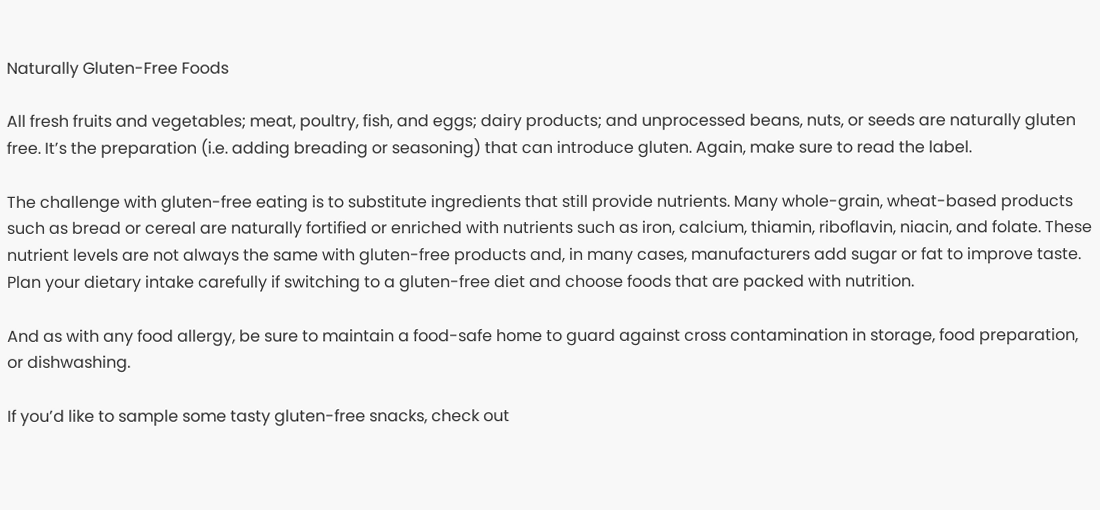Naturally Gluten-Free Foods

All fresh fruits and vegetables; meat, poultry, fish, and eggs; dairy products; and unprocessed beans, nuts, or seeds are naturally gluten free. It’s the preparation (i.e. adding breading or seasoning) that can introduce gluten. Again, make sure to read the label.

The challenge with gluten-free eating is to substitute ingredients that still provide nutrients. Many whole-grain, wheat-based products such as bread or cereal are naturally fortified or enriched with nutrients such as iron, calcium, thiamin, riboflavin, niacin, and folate. These nutrient levels are not always the same with gluten-free products and, in many cases, manufacturers add sugar or fat to improve taste. Plan your dietary intake carefully if switching to a gluten-free diet and choose foods that are packed with nutrition.

And as with any food allergy, be sure to maintain a food-safe home to guard against cross contamination in storage, food preparation, or dishwashing.

If you’d like to sample some tasty gluten-free snacks, check out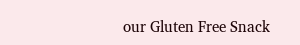our Gluten Free Snack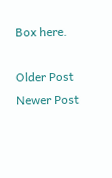Box here.

Older Post Newer Post